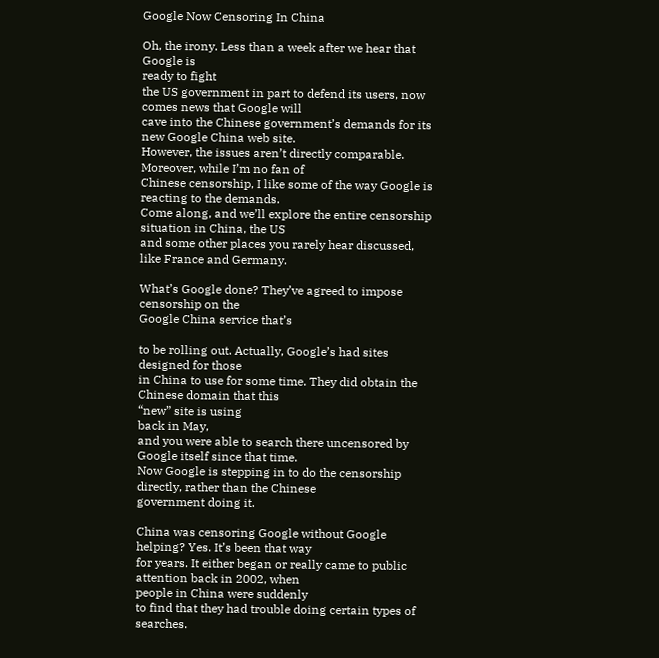Google Now Censoring In China

Oh, the irony. Less than a week after we hear that Google is
ready to fight
the US government in part to defend its users, now comes news that Google will
cave into the Chinese government’s demands for its new Google China web site.
However, the issues aren’t directly comparable. Moreover, while I’m no fan of
Chinese censorship, I like some of the way Google is reacting to the demands.
Come along, and we’ll explore the entire censorship situation in China, the US
and some other places you rarely hear discussed, like France and Germany.

What’s Google done? They’ve agreed to impose censorship on the
Google China service that’s

to be rolling out. Actually, Google’s had sites designed for those
in China to use for some time. They did obtain the Chinese domain that this
“new” site is using
back in May,
and you were able to search there uncensored by Google itself since that time.
Now Google is stepping in to do the censorship directly, rather than the Chinese
government doing it.

China was censoring Google without Google helping? Yes. It’s been that way
for years. It either began or really came to public attention back in 2002, when
people in China were suddenly
to find that they had trouble doing certain types of searches.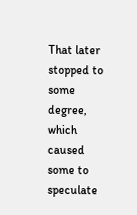That later stopped to some degree, which caused some to speculate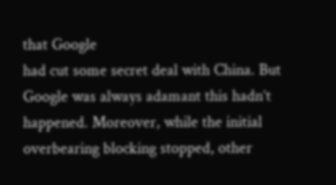that Google
had cut some secret deal with China. But Google was always adamant this hadn’t
happened. Moreover, while the initial overbearing blocking stopped, other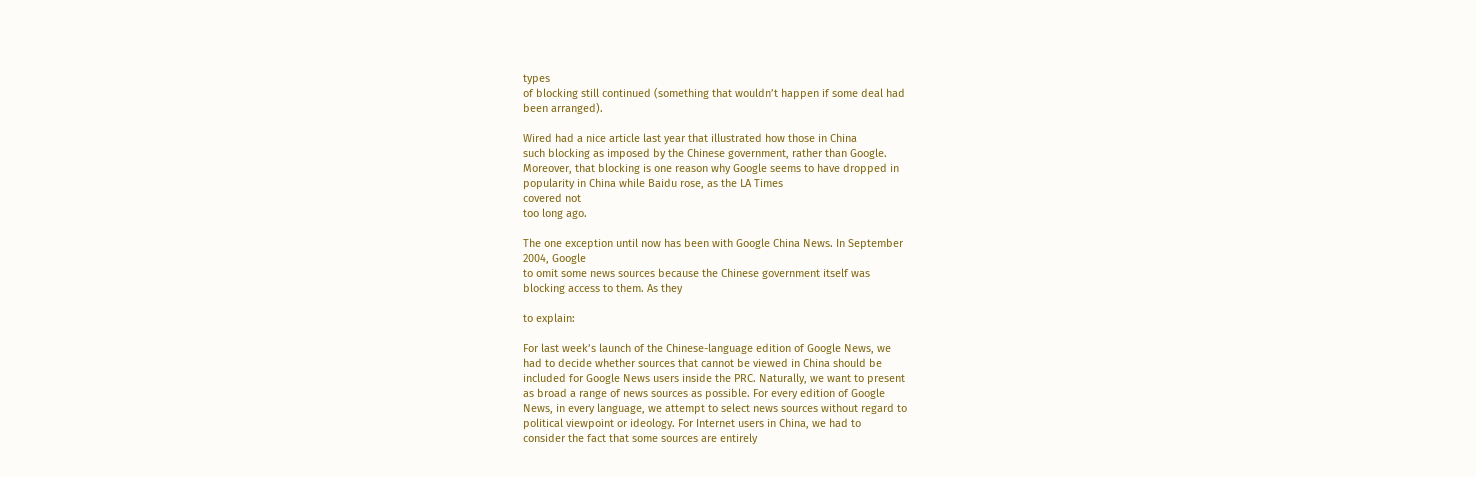types
of blocking still continued (something that wouldn’t happen if some deal had
been arranged).

Wired had a nice article last year that illustrated how those in China
such blocking as imposed by the Chinese government, rather than Google.
Moreover, that blocking is one reason why Google seems to have dropped in
popularity in China while Baidu rose, as the LA Times
covered not
too long ago.

The one exception until now has been with Google China News. In September
2004, Google
to omit some news sources because the Chinese government itself was
blocking access to them. As they

to explain:

For last week’s launch of the Chinese-language edition of Google News, we
had to decide whether sources that cannot be viewed in China should be
included for Google News users inside the PRC. Naturally, we want to present
as broad a range of news sources as possible. For every edition of Google
News, in every language, we attempt to select news sources without regard to
political viewpoint or ideology. For Internet users in China, we had to
consider the fact that some sources are entirely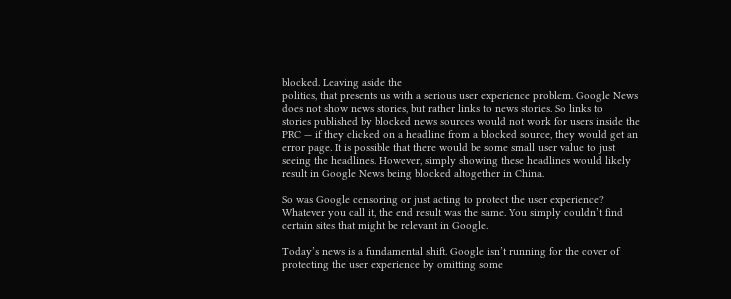blocked. Leaving aside the
politics, that presents us with a serious user experience problem. Google News
does not show news stories, but rather links to news stories. So links to
stories published by blocked news sources would not work for users inside the
PRC — if they clicked on a headline from a blocked source, they would get an
error page. It is possible that there would be some small user value to just
seeing the headlines. However, simply showing these headlines would likely
result in Google News being blocked altogether in China.

So was Google censoring or just acting to protect the user experience?
Whatever you call it, the end result was the same. You simply couldn’t find
certain sites that might be relevant in Google.

Today’s news is a fundamental shift. Google isn’t running for the cover of
protecting the user experience by omitting some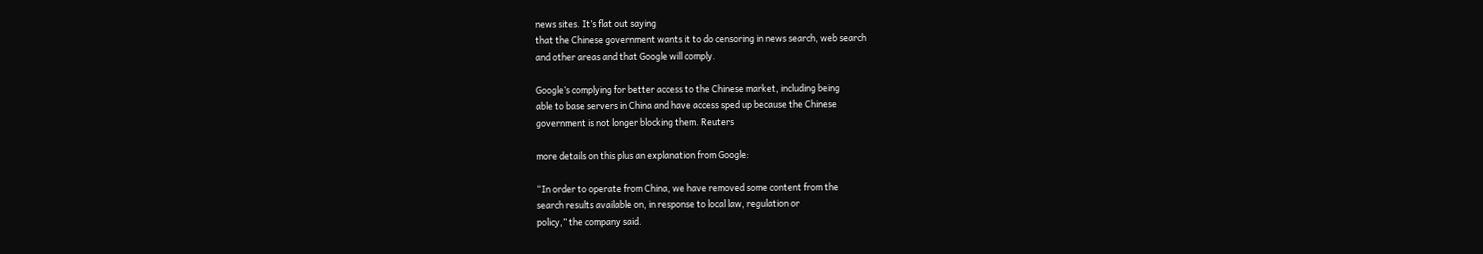news sites. It’s flat out saying
that the Chinese government wants it to do censoring in news search, web search
and other areas and that Google will comply.

Google’s complying for better access to the Chinese market, including being
able to base servers in China and have access sped up because the Chinese
government is not longer blocking them. Reuters

more details on this plus an explanation from Google:

“In order to operate from China, we have removed some content from the
search results available on, in response to local law, regulation or
policy,” the company said.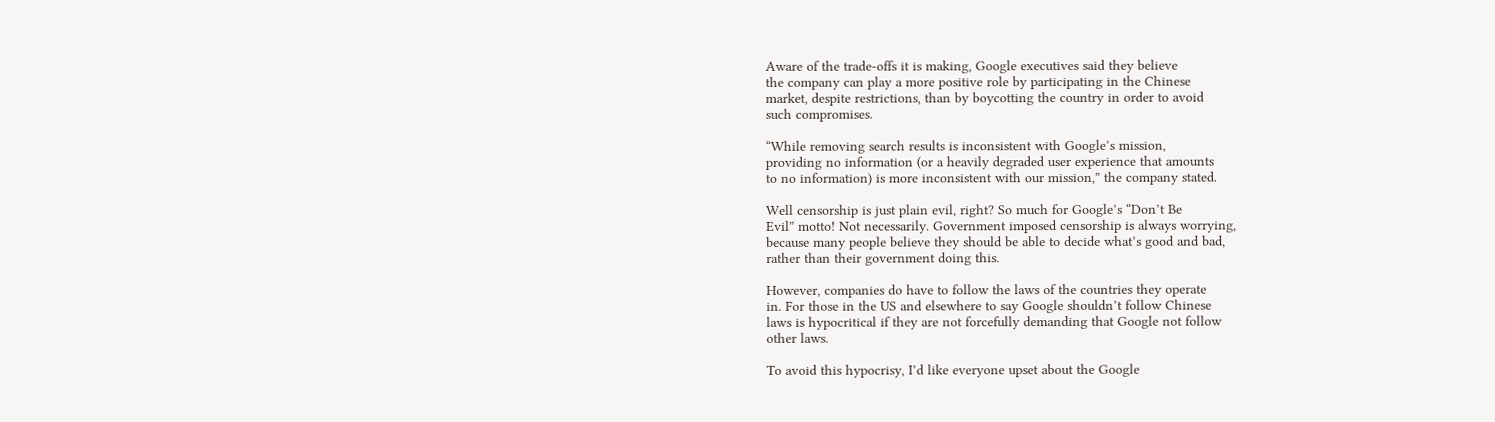Aware of the trade-offs it is making, Google executives said they believe
the company can play a more positive role by participating in the Chinese
market, despite restrictions, than by boycotting the country in order to avoid
such compromises.

“While removing search results is inconsistent with Google’s mission,
providing no information (or a heavily degraded user experience that amounts
to no information) is more inconsistent with our mission,” the company stated.

Well censorship is just plain evil, right? So much for Google’s “Don’t Be
Evil” motto! Not necessarily. Government imposed censorship is always worrying,
because many people believe they should be able to decide what’s good and bad,
rather than their government doing this.

However, companies do have to follow the laws of the countries they operate
in. For those in the US and elsewhere to say Google shouldn’t follow Chinese
laws is hypocritical if they are not forcefully demanding that Google not follow
other laws.

To avoid this hypocrisy, I’d like everyone upset about the Google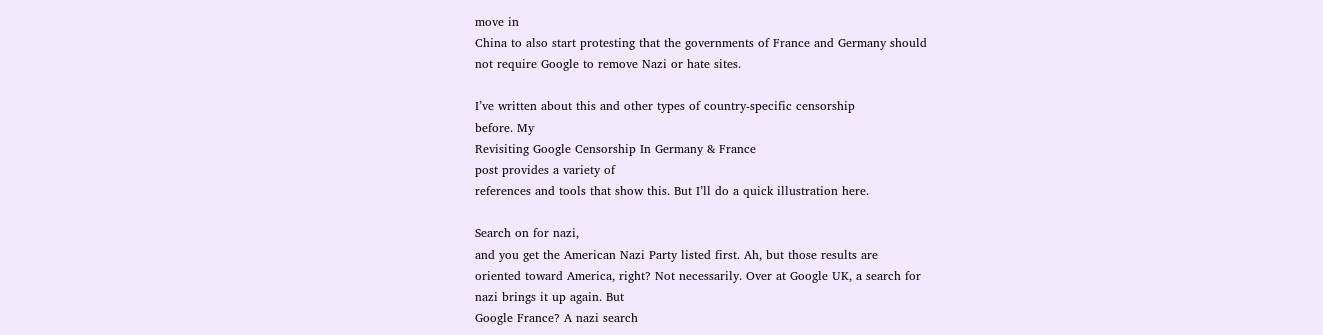move in
China to also start protesting that the governments of France and Germany should
not require Google to remove Nazi or hate sites.

I’ve written about this and other types of country-specific censorship
before. My
Revisiting Google Censorship In Germany & France
post provides a variety of
references and tools that show this. But I’ll do a quick illustration here.

Search on for nazi,
and you get the American Nazi Party listed first. Ah, but those results are
oriented toward America, right? Not necessarily. Over at Google UK, a search for
nazi brings it up again. But
Google France? A nazi search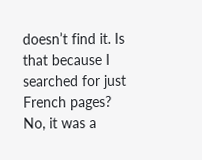doesn’t find it. Is that because I searched for just French pages? No, it was a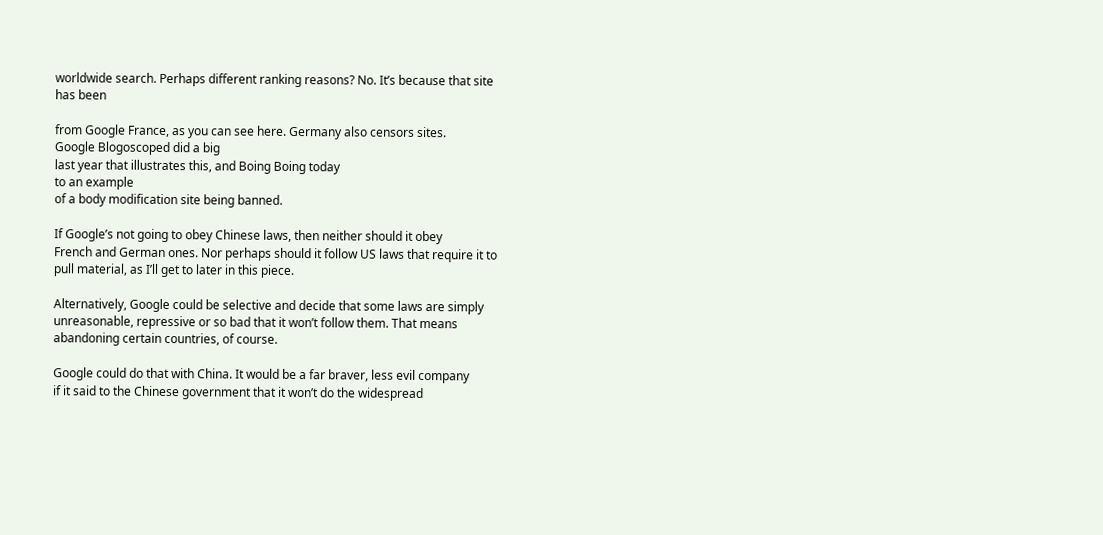worldwide search. Perhaps different ranking reasons? No. It’s because that site
has been

from Google France, as you can see here. Germany also censors sites.
Google Blogoscoped did a big
last year that illustrates this, and Boing Boing today
to an example
of a body modification site being banned.

If Google’s not going to obey Chinese laws, then neither should it obey
French and German ones. Nor perhaps should it follow US laws that require it to
pull material, as I’ll get to later in this piece.

Alternatively, Google could be selective and decide that some laws are simply
unreasonable, repressive or so bad that it won’t follow them. That means
abandoning certain countries, of course.

Google could do that with China. It would be a far braver, less evil company
if it said to the Chinese government that it won’t do the widespread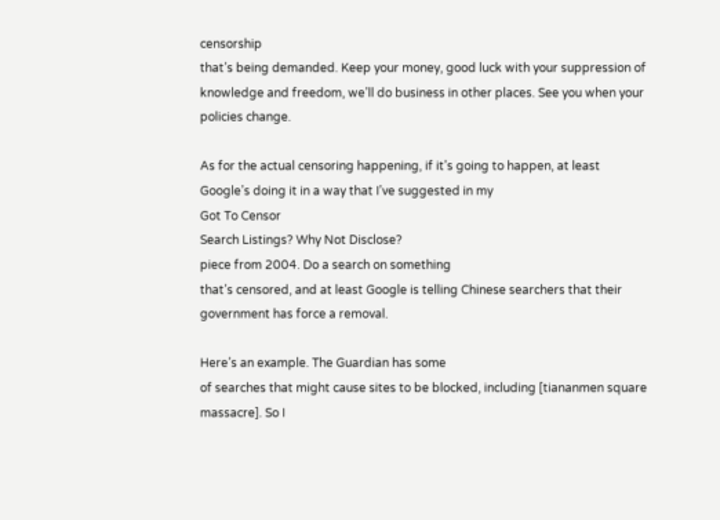censorship
that’s being demanded. Keep your money, good luck with your suppression of
knowledge and freedom, we’ll do business in other places. See you when your
policies change.

As for the actual censoring happening, if it’s going to happen, at least
Google’s doing it in a way that I’ve suggested in my
Got To Censor
Search Listings? Why Not Disclose?
piece from 2004. Do a search on something
that’s censored, and at least Google is telling Chinese searchers that their
government has force a removal.

Here’s an example. The Guardian has some
of searches that might cause sites to be blocked, including [tiananmen square
massacre]. So I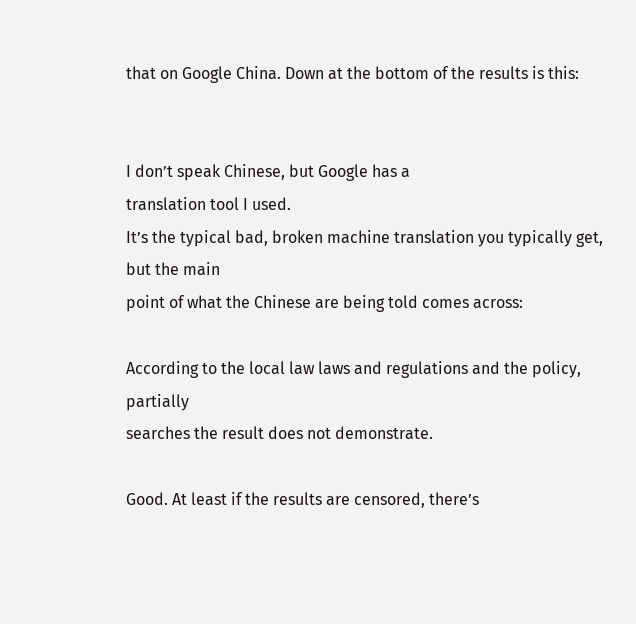that on Google China. Down at the bottom of the results is this:


I don’t speak Chinese, but Google has a
translation tool I used.
It’s the typical bad, broken machine translation you typically get, but the main
point of what the Chinese are being told comes across:

According to the local law laws and regulations and the policy, partially
searches the result does not demonstrate.

Good. At least if the results are censored, there’s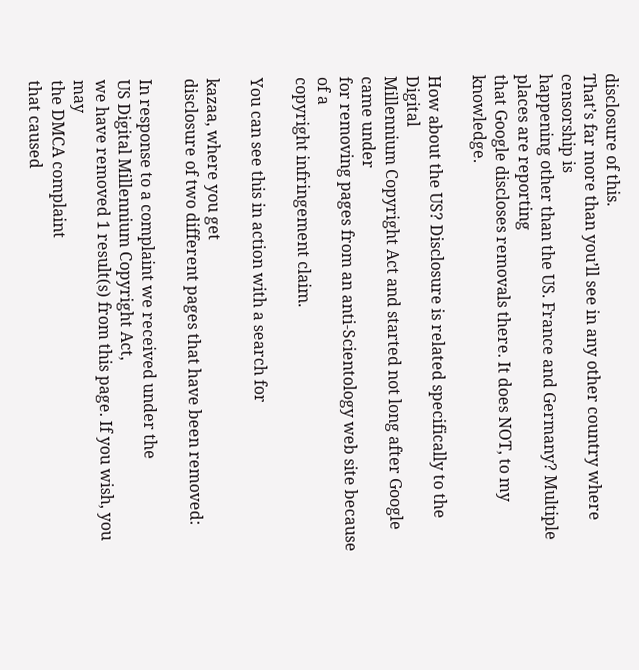disclosure of this.
That’s far more than you’ll see in any other country where censorship is
happening other than the US. France and Germany? Multiple places are reporting
that Google discloses removals there. It does NOT, to my knowledge.

How about the US? Disclosure is related specifically to the Digital
Millennium Copyright Act and started not long after Google
came under
for removing pages from an anti-Scientology web site because of a
copyright infringement claim.

You can see this in action with a search for

kazaa, where you get
disclosure of two different pages that have been removed:

In response to a complaint we received under the
US Digital Millennium Copyright Act,
we have removed 1 result(s) from this page. If you wish, you may
the DMCA complaint
that caused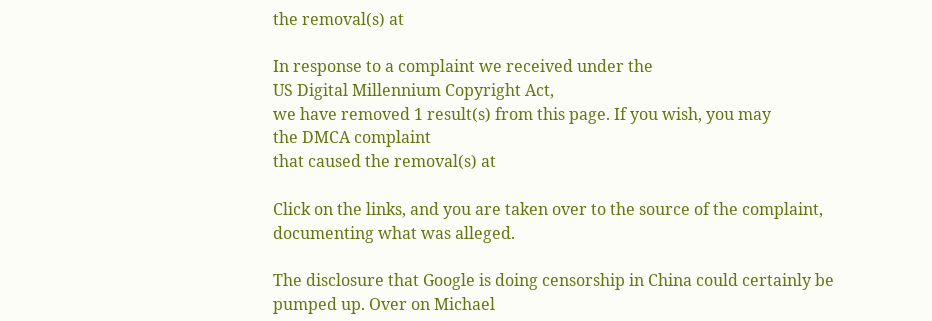the removal(s) at

In response to a complaint we received under the
US Digital Millennium Copyright Act,
we have removed 1 result(s) from this page. If you wish, you may
the DMCA complaint
that caused the removal(s) at

Click on the links, and you are taken over to the source of the complaint,
documenting what was alleged.

The disclosure that Google is doing censorship in China could certainly be
pumped up. Over on Michael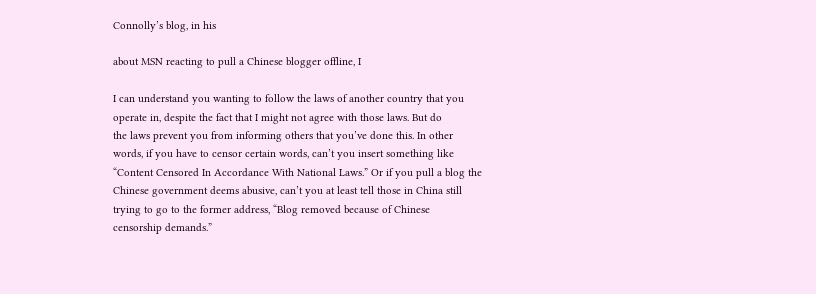Connolly’s blog, in his

about MSN reacting to pull a Chinese blogger offline, I

I can understand you wanting to follow the laws of another country that you
operate in, despite the fact that I might not agree with those laws. But do
the laws prevent you from informing others that you’ve done this. In other
words, if you have to censor certain words, can’t you insert something like
“Content Censored In Accordance With National Laws.” Or if you pull a blog the
Chinese government deems abusive, can’t you at least tell those in China still
trying to go to the former address, “Blog removed because of Chinese
censorship demands.”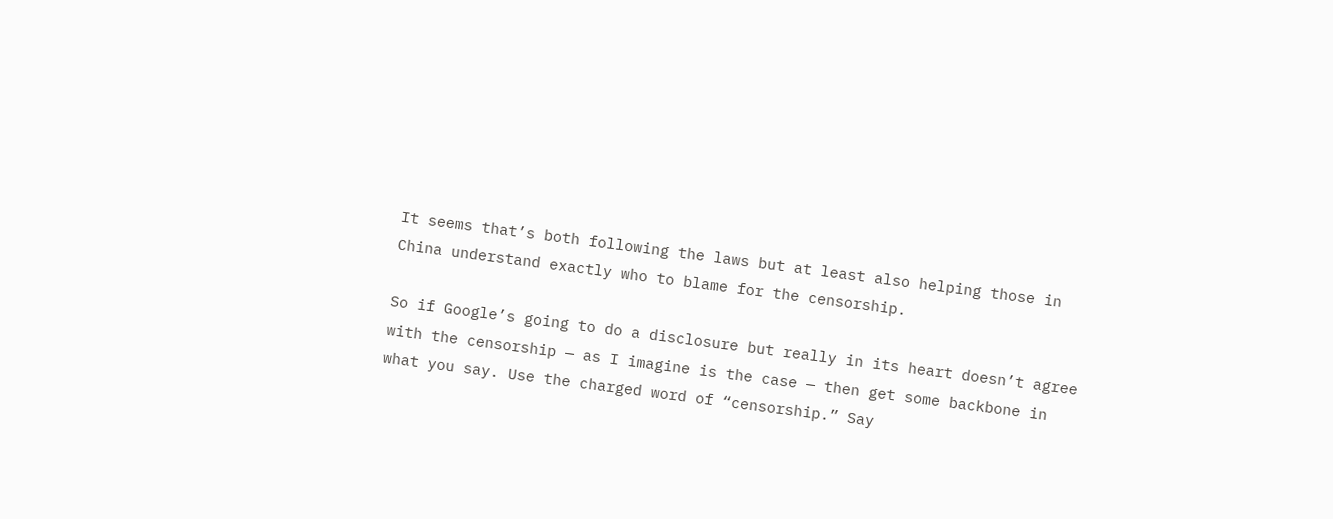It seems that’s both following the laws but at least also helping those in
China understand exactly who to blame for the censorship.

So if Google’s going to do a disclosure but really in its heart doesn’t agree
with the censorship — as I imagine is the case — then get some backbone in
what you say. Use the charged word of “censorship.” Say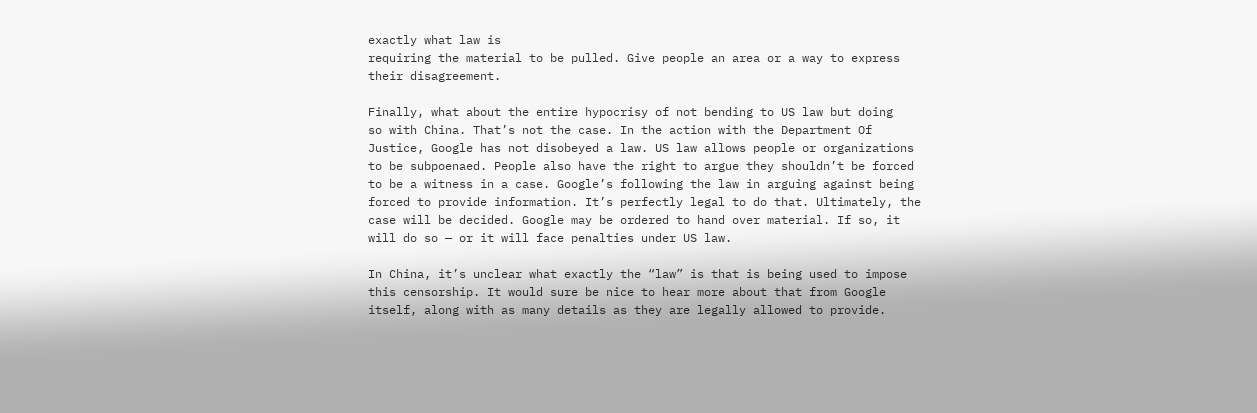exactly what law is
requiring the material to be pulled. Give people an area or a way to express
their disagreement.

Finally, what about the entire hypocrisy of not bending to US law but doing
so with China. That’s not the case. In the action with the Department Of
Justice, Google has not disobeyed a law. US law allows people or organizations
to be subpoenaed. People also have the right to argue they shouldn’t be forced
to be a witness in a case. Google’s following the law in arguing against being
forced to provide information. It’s perfectly legal to do that. Ultimately, the
case will be decided. Google may be ordered to hand over material. If so, it
will do so — or it will face penalties under US law.

In China, it’s unclear what exactly the “law” is that is being used to impose
this censorship. It would sure be nice to hear more about that from Google
itself, along with as many details as they are legally allowed to provide.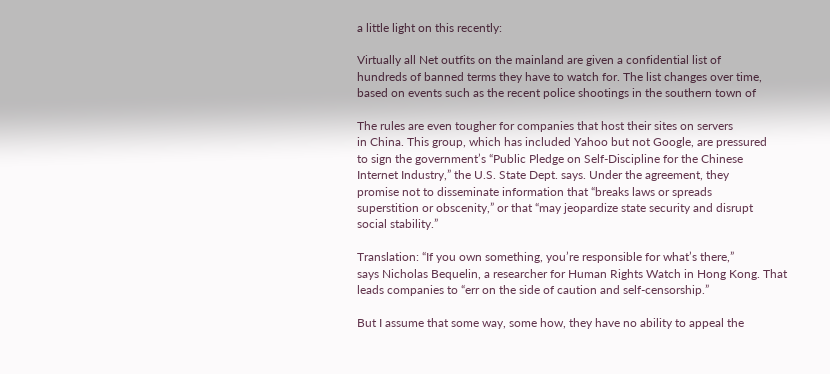a little light on this recently:

Virtually all Net outfits on the mainland are given a confidential list of
hundreds of banned terms they have to watch for. The list changes over time,
based on events such as the recent police shootings in the southern town of

The rules are even tougher for companies that host their sites on servers
in China. This group, which has included Yahoo but not Google, are pressured
to sign the government’s “Public Pledge on Self-Discipline for the Chinese
Internet Industry,” the U.S. State Dept. says. Under the agreement, they
promise not to disseminate information that “breaks laws or spreads
superstition or obscenity,” or that “may jeopardize state security and disrupt
social stability.”

Translation: “If you own something, you’re responsible for what’s there,”
says Nicholas Bequelin, a researcher for Human Rights Watch in Hong Kong. That
leads companies to “err on the side of caution and self-censorship.”

But I assume that some way, some how, they have no ability to appeal the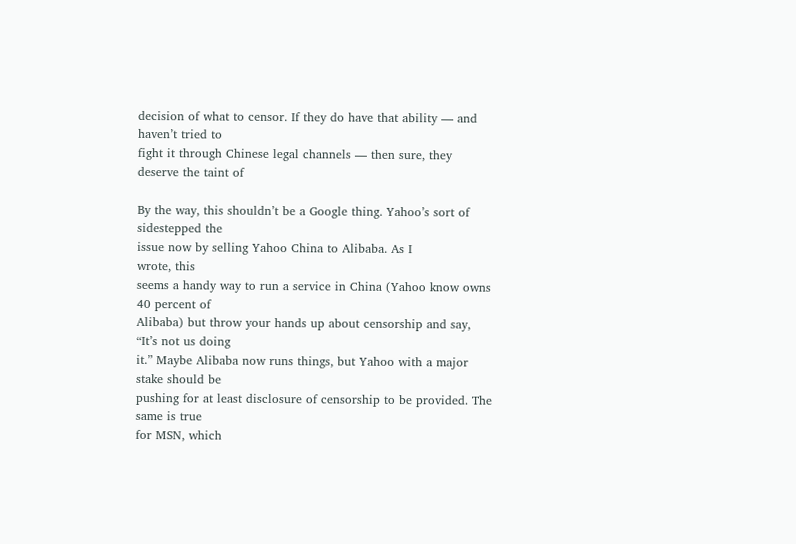decision of what to censor. If they do have that ability — and haven’t tried to
fight it through Chinese legal channels — then sure, they deserve the taint of

By the way, this shouldn’t be a Google thing. Yahoo’s sort of sidestepped the
issue now by selling Yahoo China to Alibaba. As I
wrote, this
seems a handy way to run a service in China (Yahoo know owns 40 percent of
Alibaba) but throw your hands up about censorship and say, “It’s not us doing
it.” Maybe Alibaba now runs things, but Yahoo with a major stake should be
pushing for at least disclosure of censorship to be provided. The same is true
for MSN, which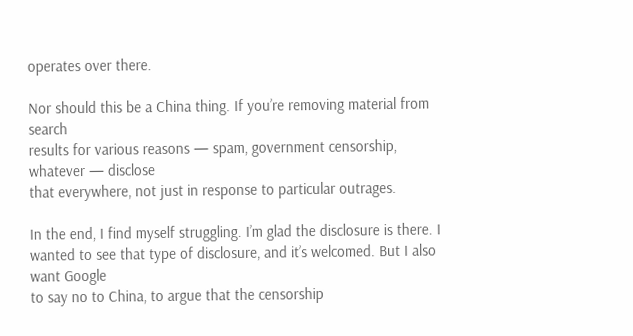operates over there.

Nor should this be a China thing. If you’re removing material from search
results for various reasons — spam, government censorship, whatever — disclose
that everywhere, not just in response to particular outrages.

In the end, I find myself struggling. I’m glad the disclosure is there. I
wanted to see that type of disclosure, and it’s welcomed. But I also want Google
to say no to China, to argue that the censorship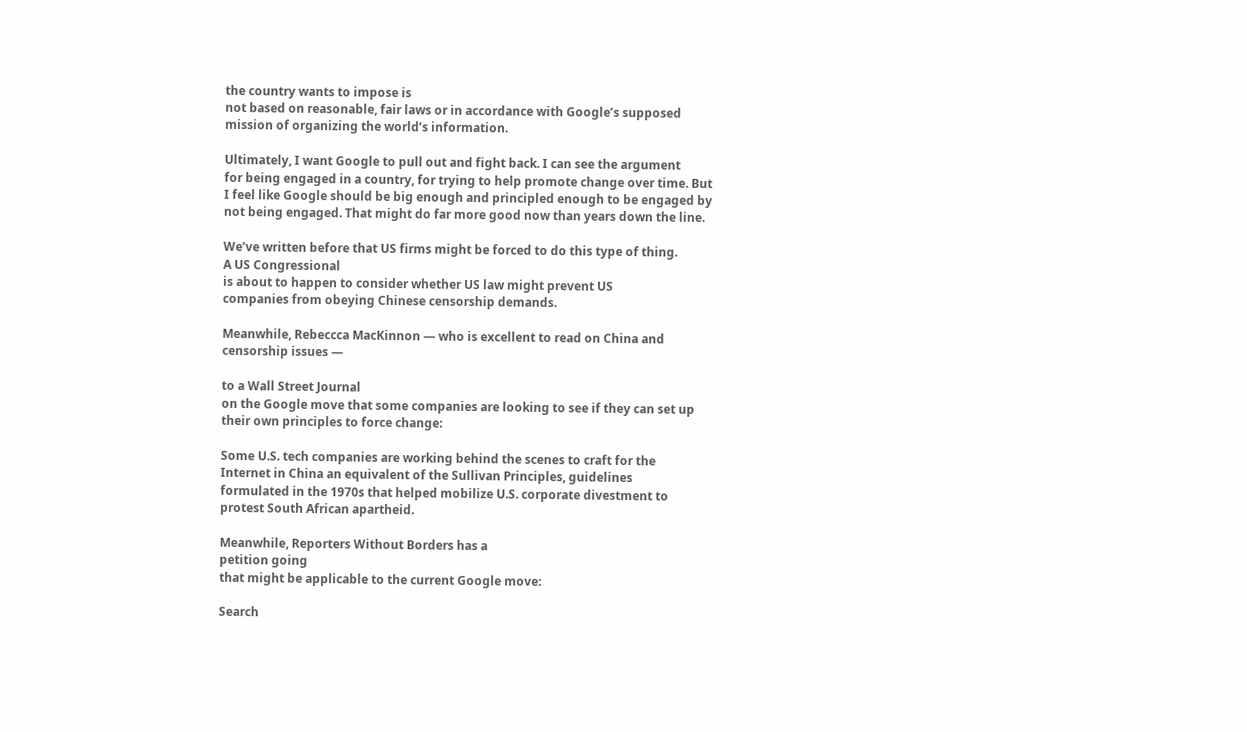the country wants to impose is
not based on reasonable, fair laws or in accordance with Google’s supposed
mission of organizing the world’s information.

Ultimately, I want Google to pull out and fight back. I can see the argument
for being engaged in a country, for trying to help promote change over time. But
I feel like Google should be big enough and principled enough to be engaged by
not being engaged. That might do far more good now than years down the line.

We’ve written before that US firms might be forced to do this type of thing.
A US Congressional
is about to happen to consider whether US law might prevent US
companies from obeying Chinese censorship demands.

Meanwhile, Rebeccca MacKinnon — who is excellent to read on China and
censorship issues —

to a Wall Street Journal
on the Google move that some companies are looking to see if they can set up
their own principles to force change:

Some U.S. tech companies are working behind the scenes to craft for the
Internet in China an equivalent of the Sullivan Principles, guidelines
formulated in the 1970s that helped mobilize U.S. corporate divestment to
protest South African apartheid.

Meanwhile, Reporters Without Borders has a
petition going
that might be applicable to the current Google move:

Search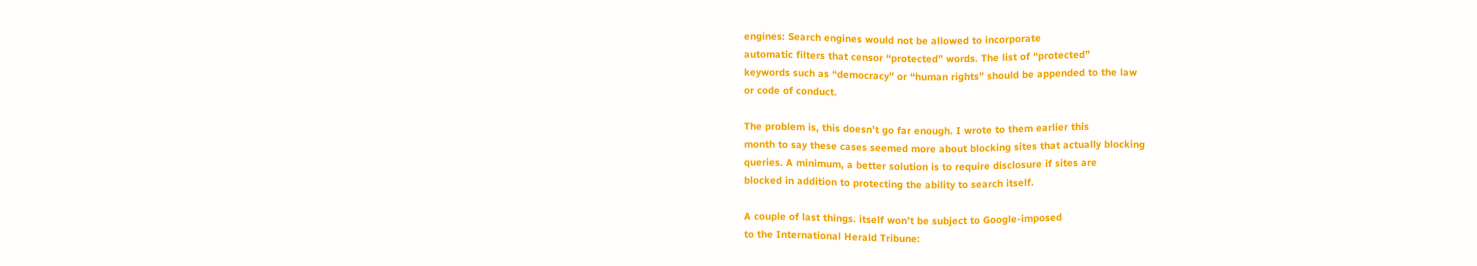engines: Search engines would not be allowed to incorporate
automatic filters that censor “protected” words. The list of “protected”
keywords such as “democracy” or “human rights” should be appended to the law
or code of conduct.

The problem is, this doesn’t go far enough. I wrote to them earlier this
month to say these cases seemed more about blocking sites that actually blocking
queries. A minimum, a better solution is to require disclosure if sites are
blocked in addition to protecting the ability to search itself.

A couple of last things. itself won’t be subject to Google-imposed
to the International Herald Tribune: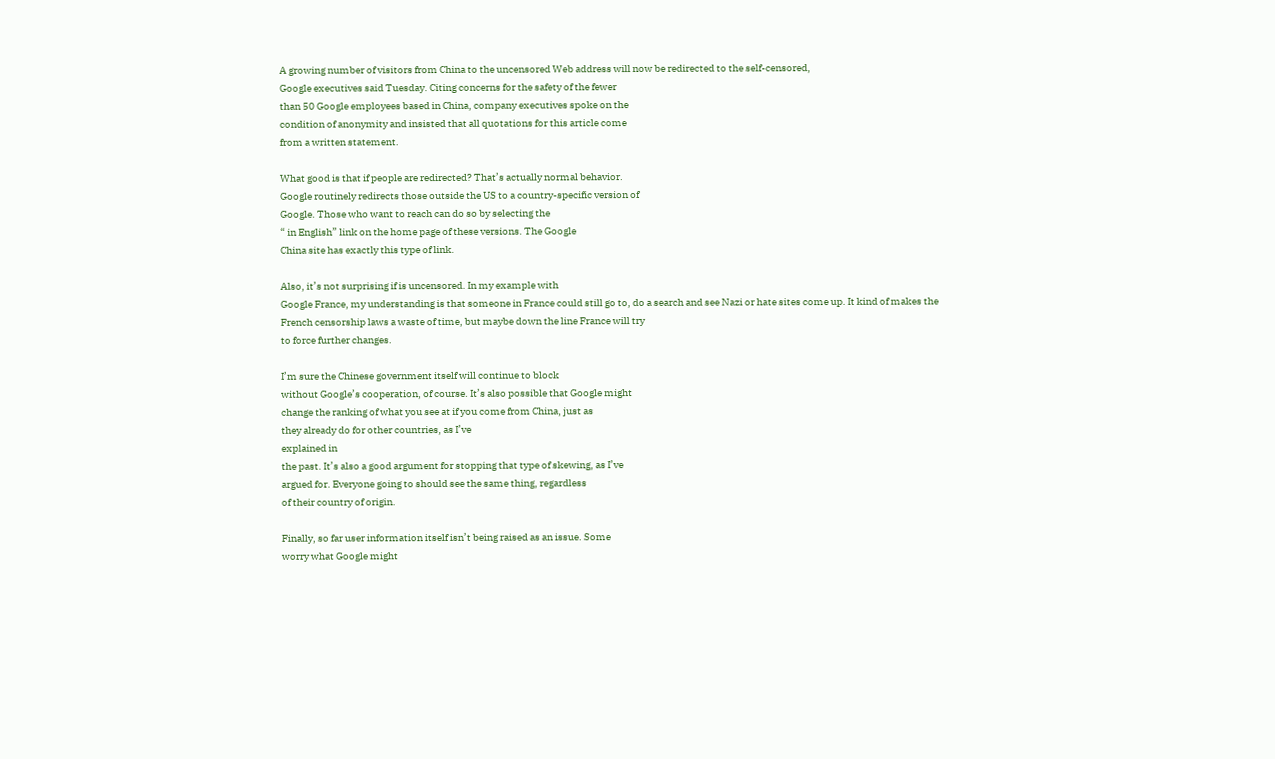A growing number of visitors from China to the uncensored Web address will now be redirected to the self-censored,
Google executives said Tuesday. Citing concerns for the safety of the fewer
than 50 Google employees based in China, company executives spoke on the
condition of anonymity and insisted that all quotations for this article come
from a written statement.

What good is that if people are redirected? That’s actually normal behavior.
Google routinely redirects those outside the US to a country-specific version of
Google. Those who want to reach can do so by selecting the
“ in English” link on the home page of these versions. The Google
China site has exactly this type of link.

Also, it’s not surprising if is uncensored. In my example with
Google France, my understanding is that someone in France could still go to, do a search and see Nazi or hate sites come up. It kind of makes the
French censorship laws a waste of time, but maybe down the line France will try
to force further changes.

I’m sure the Chinese government itself will continue to block
without Google’s cooperation, of course. It’s also possible that Google might
change the ranking of what you see at if you come from China, just as
they already do for other countries, as I’ve
explained in
the past. It’s also a good argument for stopping that type of skewing, as I’ve
argued for. Everyone going to should see the same thing, regardless
of their country of origin.

Finally, so far user information itself isn’t being raised as an issue. Some
worry what Google might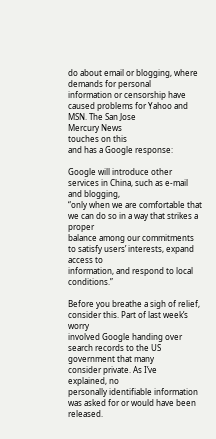do about email or blogging, where demands for personal
information or censorship have caused problems for Yahoo and MSN. The San Jose
Mercury News
touches on this
and has a Google response:

Google will introduce other services in China, such as e-mail and blogging,
“only when we are comfortable that we can do so in a way that strikes a proper
balance among our commitments to satisfy users’ interests, expand access to
information, and respond to local conditions.”

Before you breathe a sigh of relief, consider this. Part of last week’s worry
involved Google handing over search records to the US government that many
consider private. As I’ve
explained, no
personally identifiable information was asked for or would have been released.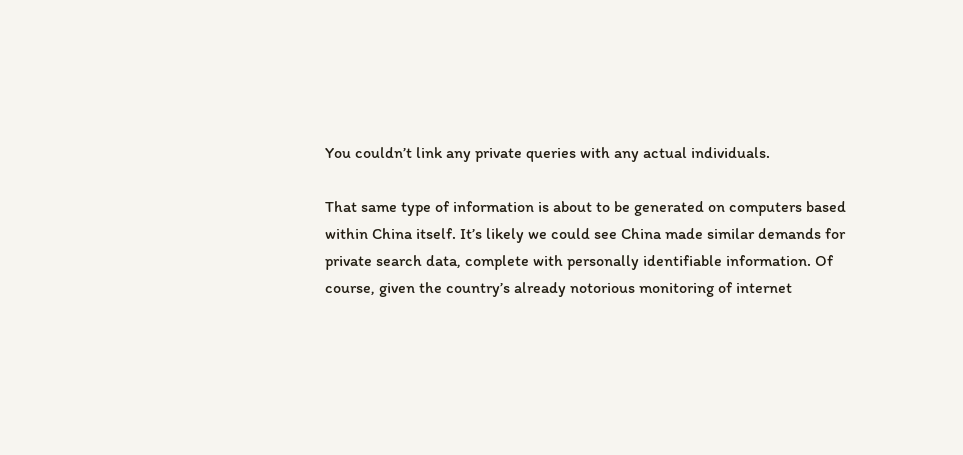You couldn’t link any private queries with any actual individuals.

That same type of information is about to be generated on computers based
within China itself. It’s likely we could see China made similar demands for
private search data, complete with personally identifiable information. Of
course, given the country’s already notorious monitoring of internet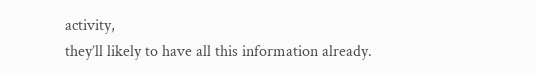activity,
they’ll likely to have all this information already.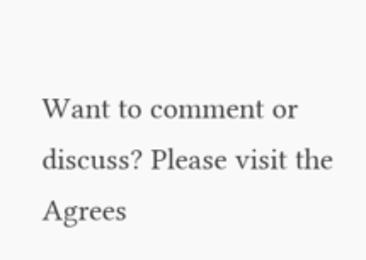Want to comment or discuss? Please visit the
Agrees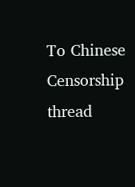To Chinese Censorship
thread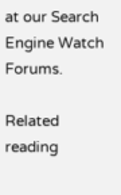at our Search Engine Watch Forums.

Related reading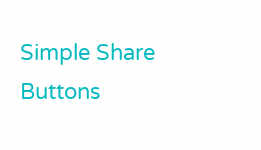Simple Share Buttons